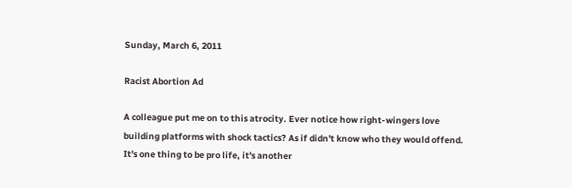Sunday, March 6, 2011

Racist Abortion Ad

A colleague put me on to this atrocity. Ever notice how right-wingers love building platforms with shock tactics? As if didn't know who they would offend. It's one thing to be pro life, it's another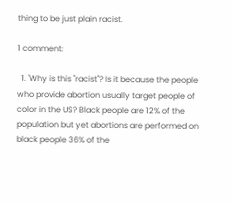thing to be just plain racist.

1 comment:

  1. 'Why is this "racist"? Is it because the people who provide abortion usually target people of color in the US? Black people are 12% of the population but yet abortions are performed on black people 36% of the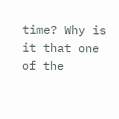time? Why is it that one of the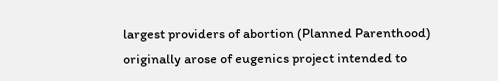largest providers of abortion (Planned Parenthood) originally arose of eugenics project intended to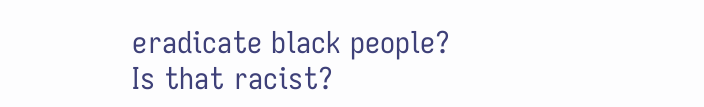eradicate black people? Is that racist?